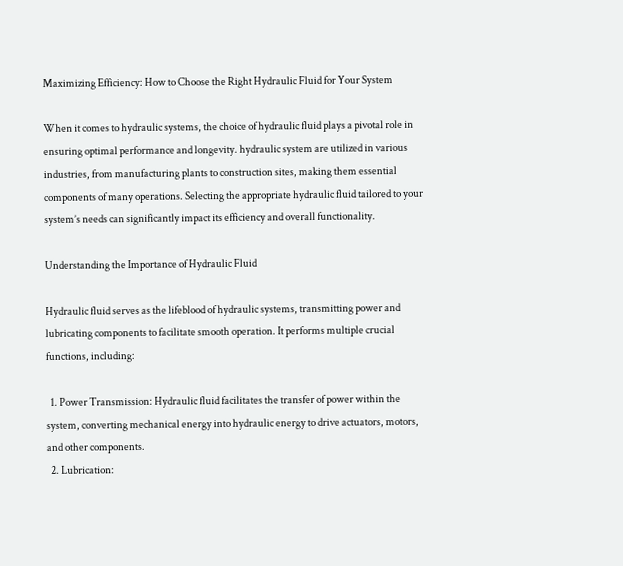Maximizing Efficiency: How to Choose the Right Hydraulic Fluid for Your System

When it comes to hydraulic systems, the choice of hydraulic fluid plays a pivotal role in ensuring optimal performance and longevity. hydraulic system are utilized in various industries, from manufacturing plants to construction sites, making them essential components of many operations. Selecting the appropriate hydraulic fluid tailored to your system’s needs can significantly impact its efficiency and overall functionality.

Understanding the Importance of Hydraulic Fluid

Hydraulic fluid serves as the lifeblood of hydraulic systems, transmitting power and lubricating components to facilitate smooth operation. It performs multiple crucial functions, including:

  1. Power Transmission: Hydraulic fluid facilitates the transfer of power within the system, converting mechanical energy into hydraulic energy to drive actuators, motors, and other components.
  2. Lubrication: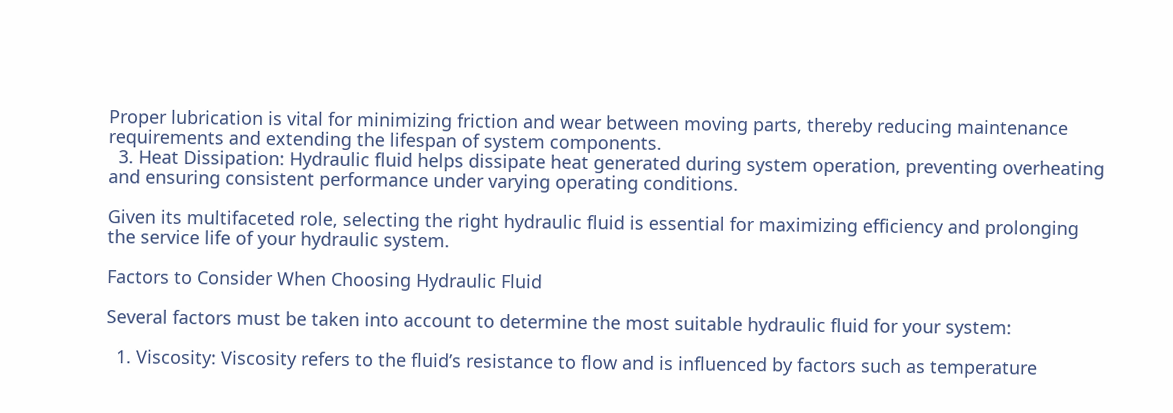Proper lubrication is vital for minimizing friction and wear between moving parts, thereby reducing maintenance requirements and extending the lifespan of system components.
  3. Heat Dissipation: Hydraulic fluid helps dissipate heat generated during system operation, preventing overheating and ensuring consistent performance under varying operating conditions.

Given its multifaceted role, selecting the right hydraulic fluid is essential for maximizing efficiency and prolonging the service life of your hydraulic system.

Factors to Consider When Choosing Hydraulic Fluid

Several factors must be taken into account to determine the most suitable hydraulic fluid for your system:

  1. Viscosity: Viscosity refers to the fluid’s resistance to flow and is influenced by factors such as temperature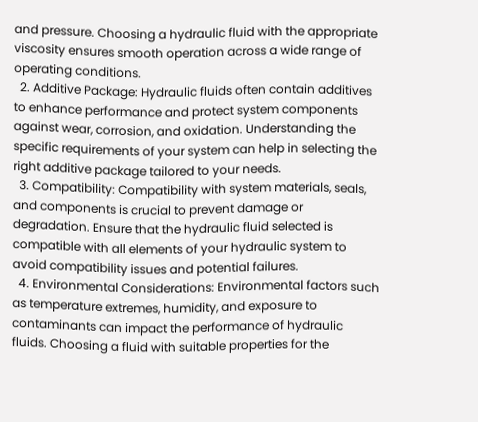and pressure. Choosing a hydraulic fluid with the appropriate viscosity ensures smooth operation across a wide range of operating conditions.
  2. Additive Package: Hydraulic fluids often contain additives to enhance performance and protect system components against wear, corrosion, and oxidation. Understanding the specific requirements of your system can help in selecting the right additive package tailored to your needs.
  3. Compatibility: Compatibility with system materials, seals, and components is crucial to prevent damage or degradation. Ensure that the hydraulic fluid selected is compatible with all elements of your hydraulic system to avoid compatibility issues and potential failures.
  4. Environmental Considerations: Environmental factors such as temperature extremes, humidity, and exposure to contaminants can impact the performance of hydraulic fluids. Choosing a fluid with suitable properties for the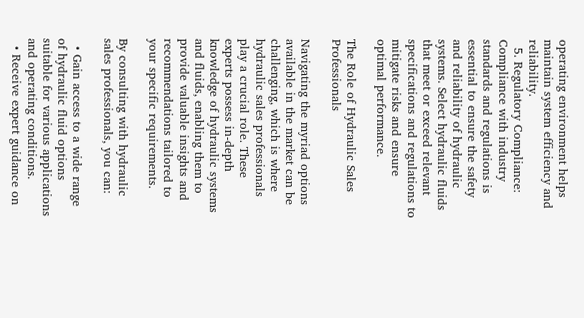operating environment helps maintain system efficiency and reliability.
  5. Regulatory Compliance: Compliance with industry standards and regulations is essential to ensure the safety and reliability of hydraulic systems. Select hydraulic fluids that meet or exceed relevant specifications and regulations to mitigate risks and ensure optimal performance.

The Role of Hydraulic Sales Professionals

Navigating the myriad options available in the market can be challenging, which is where hydraulic sales professionals play a crucial role. These experts possess in-depth knowledge of hydraulic systems and fluids, enabling them to provide valuable insights and recommendations tailored to your specific requirements.

By consulting with hydraulic sales professionals, you can:

  • Gain access to a wide range of hydraulic fluid options suitable for various applications and operating conditions.
  • Receive expert guidance on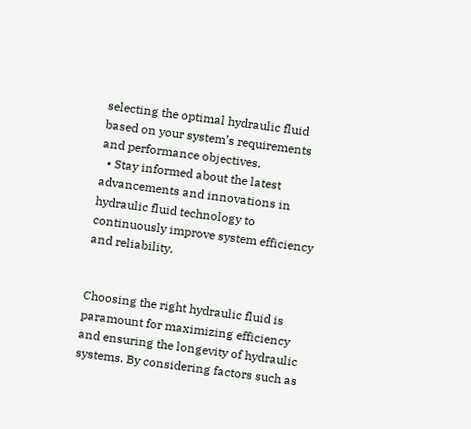selecting the optimal hydraulic fluid based on your system’s requirements and performance objectives.
  • Stay informed about the latest advancements and innovations in hydraulic fluid technology to continuously improve system efficiency and reliability.


Choosing the right hydraulic fluid is paramount for maximizing efficiency and ensuring the longevity of hydraulic systems. By considering factors such as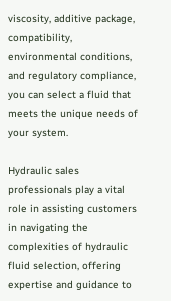viscosity, additive package, compatibility, environmental conditions, and regulatory compliance, you can select a fluid that meets the unique needs of your system.

Hydraulic sales professionals play a vital role in assisting customers in navigating the complexities of hydraulic fluid selection, offering expertise and guidance to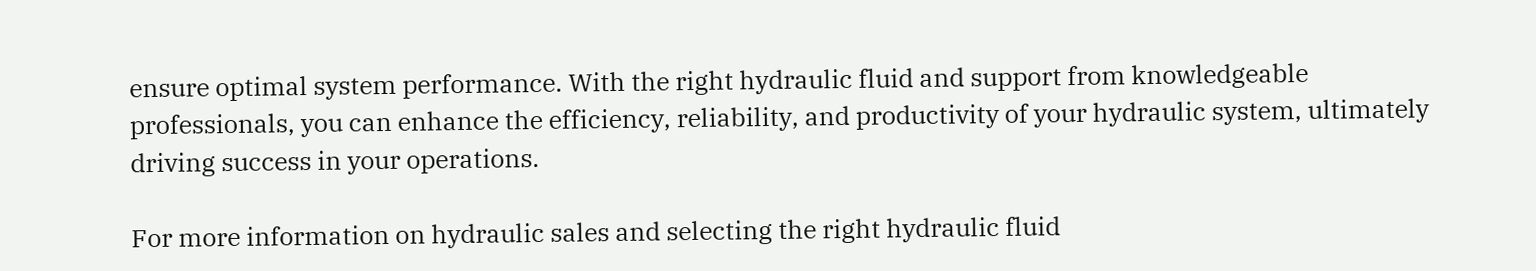ensure optimal system performance. With the right hydraulic fluid and support from knowledgeable professionals, you can enhance the efficiency, reliability, and productivity of your hydraulic system, ultimately driving success in your operations.

For more information on hydraulic sales and selecting the right hydraulic fluid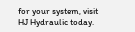for your system, visit HJ Hydraulic today.